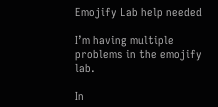Emojify Lab help needed

I’m having multiple problems in the emojify lab.

In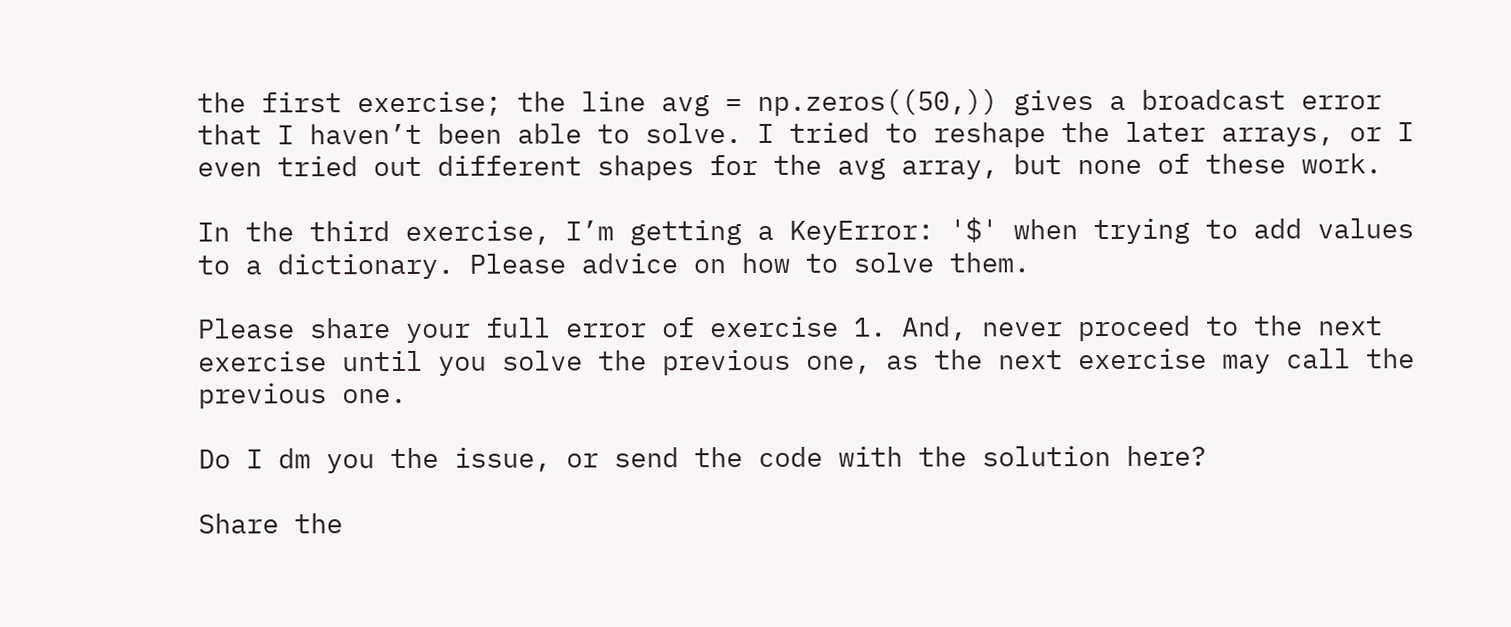the first exercise; the line avg = np.zeros((50,)) gives a broadcast error that I haven’t been able to solve. I tried to reshape the later arrays, or I even tried out different shapes for the avg array, but none of these work.

In the third exercise, I’m getting a KeyError: '$' when trying to add values to a dictionary. Please advice on how to solve them.

Please share your full error of exercise 1. And, never proceed to the next exercise until you solve the previous one, as the next exercise may call the previous one.

Do I dm you the issue, or send the code with the solution here?

Share the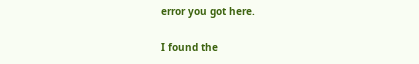error you got here.

I found the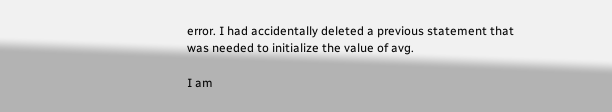error. I had accidentally deleted a previous statement that was needed to initialize the value of avg.

I am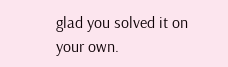glad you solved it on your own.